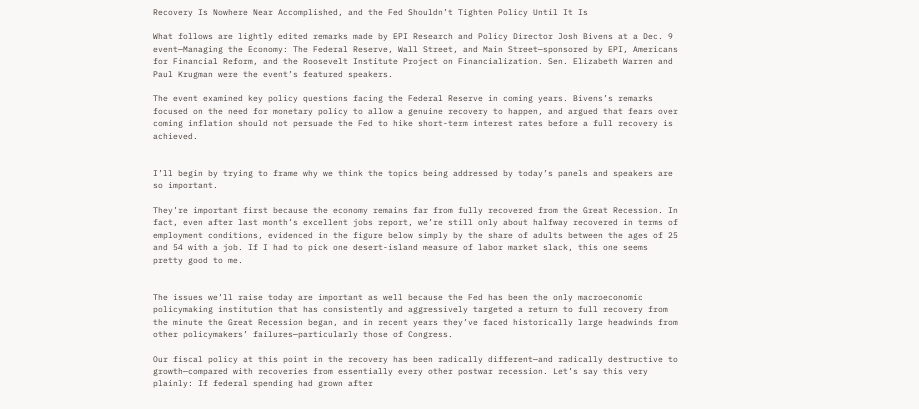Recovery Is Nowhere Near Accomplished, and the Fed Shouldn’t Tighten Policy Until It Is

What follows are lightly edited remarks made by EPI Research and Policy Director Josh Bivens at a Dec. 9 event—Managing the Economy: The Federal Reserve, Wall Street, and Main Street—sponsored by EPI, Americans for Financial Reform, and the Roosevelt Institute Project on Financialization. Sen. Elizabeth Warren and Paul Krugman were the event’s featured speakers.

The event examined key policy questions facing the Federal Reserve in coming years. Bivens’s remarks focused on the need for monetary policy to allow a genuine recovery to happen, and argued that fears over coming inflation should not persuade the Fed to hike short-term interest rates before a full recovery is achieved.


I’ll begin by trying to frame why we think the topics being addressed by today’s panels and speakers are so important.

They’re important first because the economy remains far from fully recovered from the Great Recession. In fact, even after last month’s excellent jobs report, we’re still only about halfway recovered in terms of employment conditions, evidenced in the figure below simply by the share of adults between the ages of 25 and 54 with a job. If I had to pick one desert-island measure of labor market slack, this one seems pretty good to me.


The issues we’ll raise today are important as well because the Fed has been the only macroeconomic policymaking institution that has consistently and aggressively targeted a return to full recovery from the minute the Great Recession began, and in recent years they’ve faced historically large headwinds from other policymakers’ failures—particularly those of Congress.

Our fiscal policy at this point in the recovery has been radically different—and radically destructive to growth—compared with recoveries from essentially every other postwar recession. Let’s say this very plainly: If federal spending had grown after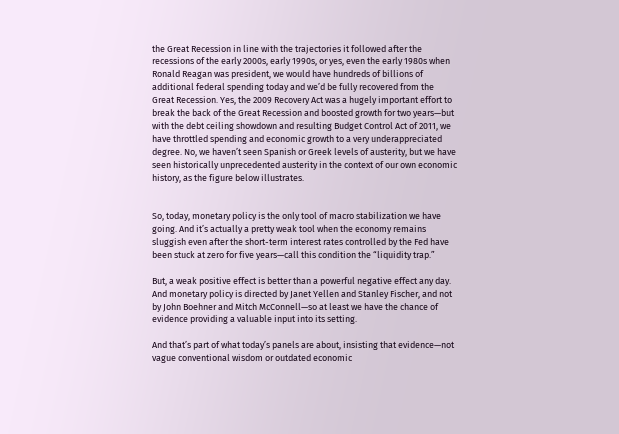the Great Recession in line with the trajectories it followed after the recessions of the early 2000s, early 1990s, or yes, even the early 1980s when Ronald Reagan was president, we would have hundreds of billions of additional federal spending today and we’d be fully recovered from the Great Recession. Yes, the 2009 Recovery Act was a hugely important effort to break the back of the Great Recession and boosted growth for two years—but with the debt ceiling showdown and resulting Budget Control Act of 2011, we have throttled spending and economic growth to a very underappreciated degree. No, we haven’t seen Spanish or Greek levels of austerity, but we have seen historically unprecedented austerity in the context of our own economic history, as the figure below illustrates.


So, today, monetary policy is the only tool of macro stabilization we have going. And it’s actually a pretty weak tool when the economy remains sluggish even after the short-term interest rates controlled by the Fed have been stuck at zero for five years—call this condition the “liquidity trap.”

But, a weak positive effect is better than a powerful negative effect any day. And monetary policy is directed by Janet Yellen and Stanley Fischer, and not by John Boehner and Mitch McConnell—so at least we have the chance of evidence providing a valuable input into its setting.

And that’s part of what today’s panels are about, insisting that evidence—not vague conventional wisdom or outdated economic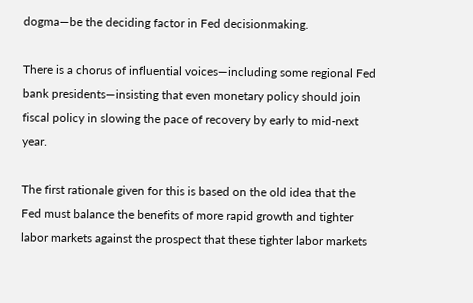dogma—be the deciding factor in Fed decisionmaking.

There is a chorus of influential voices—including some regional Fed bank presidents—insisting that even monetary policy should join fiscal policy in slowing the pace of recovery by early to mid-next year.

The first rationale given for this is based on the old idea that the Fed must balance the benefits of more rapid growth and tighter labor markets against the prospect that these tighter labor markets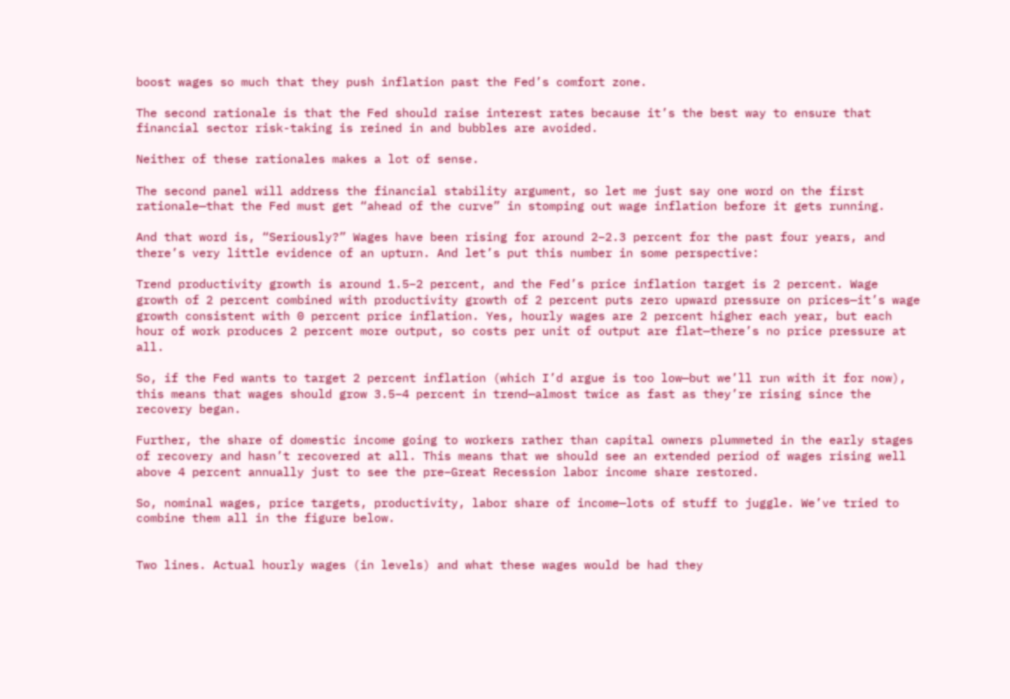boost wages so much that they push inflation past the Fed’s comfort zone.

The second rationale is that the Fed should raise interest rates because it’s the best way to ensure that financial sector risk-taking is reined in and bubbles are avoided.

Neither of these rationales makes a lot of sense.

The second panel will address the financial stability argument, so let me just say one word on the first rationale—that the Fed must get “ahead of the curve” in stomping out wage inflation before it gets running.

And that word is, “Seriously?” Wages have been rising for around 2–2.3 percent for the past four years, and there’s very little evidence of an upturn. And let’s put this number in some perspective:

Trend productivity growth is around 1.5–2 percent, and the Fed’s price inflation target is 2 percent. Wage growth of 2 percent combined with productivity growth of 2 percent puts zero upward pressure on prices—it’s wage growth consistent with 0 percent price inflation. Yes, hourly wages are 2 percent higher each year, but each hour of work produces 2 percent more output, so costs per unit of output are flat—there’s no price pressure at all.

So, if the Fed wants to target 2 percent inflation (which I’d argue is too low—but we’ll run with it for now), this means that wages should grow 3.5–4 percent in trend—almost twice as fast as they’re rising since the recovery began.

Further, the share of domestic income going to workers rather than capital owners plummeted in the early stages of recovery and hasn’t recovered at all. This means that we should see an extended period of wages rising well above 4 percent annually just to see the pre–Great Recession labor income share restored.

So, nominal wages, price targets, productivity, labor share of income—lots of stuff to juggle. We’ve tried to combine them all in the figure below.


Two lines. Actual hourly wages (in levels) and what these wages would be had they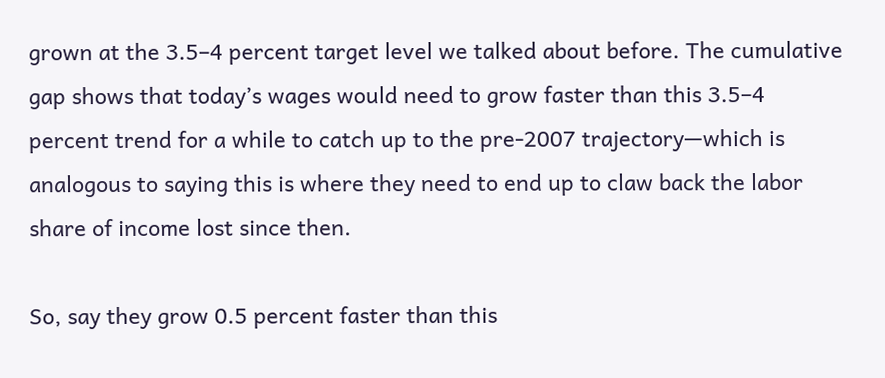grown at the 3.5–4 percent target level we talked about before. The cumulative gap shows that today’s wages would need to grow faster than this 3.5–4 percent trend for a while to catch up to the pre-2007 trajectory—which is analogous to saying this is where they need to end up to claw back the labor share of income lost since then.

So, say they grow 0.5 percent faster than this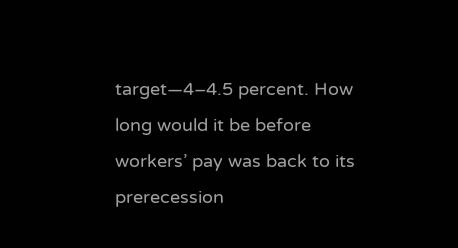target—4–4.5 percent. How long would it be before workers’ pay was back to its prerecession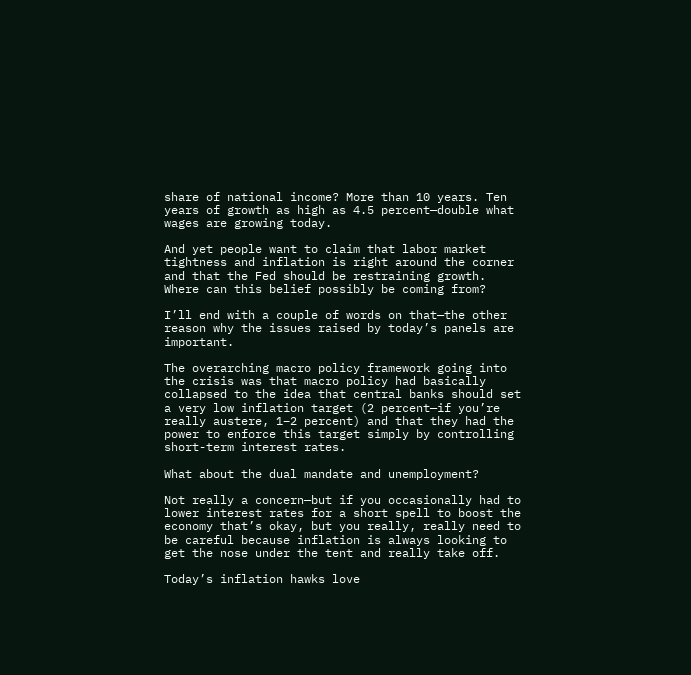share of national income? More than 10 years. Ten years of growth as high as 4.5 percent—double what wages are growing today.

And yet people want to claim that labor market tightness and inflation is right around the corner and that the Fed should be restraining growth. Where can this belief possibly be coming from?

I’ll end with a couple of words on that—the other reason why the issues raised by today’s panels are important.

The overarching macro policy framework going into the crisis was that macro policy had basically collapsed to the idea that central banks should set a very low inflation target (2 percent—if you’re really austere, 1–2 percent) and that they had the power to enforce this target simply by controlling short-term interest rates.

What about the dual mandate and unemployment?

Not really a concern—but if you occasionally had to lower interest rates for a short spell to boost the economy that’s okay, but you really, really need to be careful because inflation is always looking to get the nose under the tent and really take off.

Today’s inflation hawks love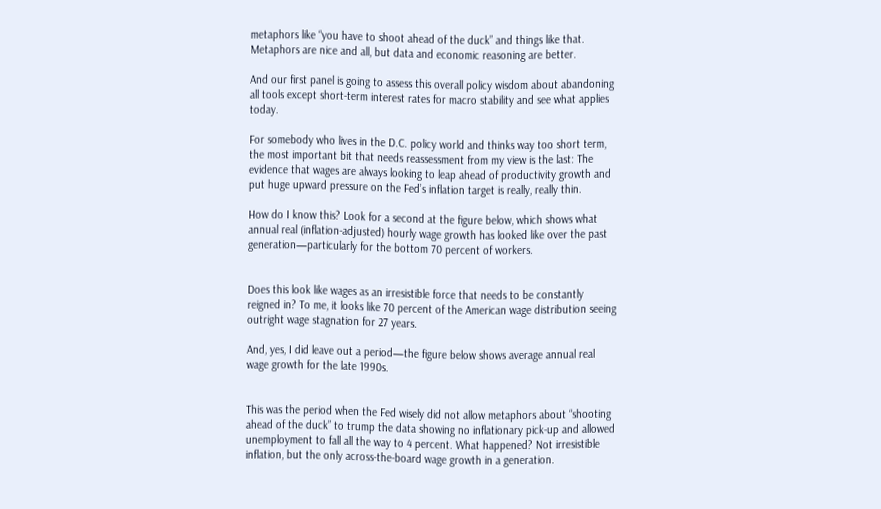metaphors like “you have to shoot ahead of the duck” and things like that. Metaphors are nice and all, but data and economic reasoning are better.

And our first panel is going to assess this overall policy wisdom about abandoning all tools except short-term interest rates for macro stability and see what applies today.

For somebody who lives in the D.C. policy world and thinks way too short term, the most important bit that needs reassessment from my view is the last: The evidence that wages are always looking to leap ahead of productivity growth and put huge upward pressure on the Fed’s inflation target is really, really thin.

How do I know this? Look for a second at the figure below, which shows what annual real (inflation-adjusted) hourly wage growth has looked like over the past generation—particularly for the bottom 70 percent of workers.


Does this look like wages as an irresistible force that needs to be constantly reigned in? To me, it looks like 70 percent of the American wage distribution seeing outright wage stagnation for 27 years.

And, yes, I did leave out a period—the figure below shows average annual real wage growth for the late 1990s.


This was the period when the Fed wisely did not allow metaphors about “shooting ahead of the duck” to trump the data showing no inflationary pick-up and allowed unemployment to fall all the way to 4 percent. What happened? Not irresistible inflation, but the only across-the-board wage growth in a generation.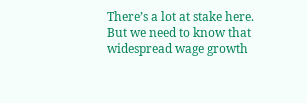There’s a lot at stake here. But we need to know that widespread wage growth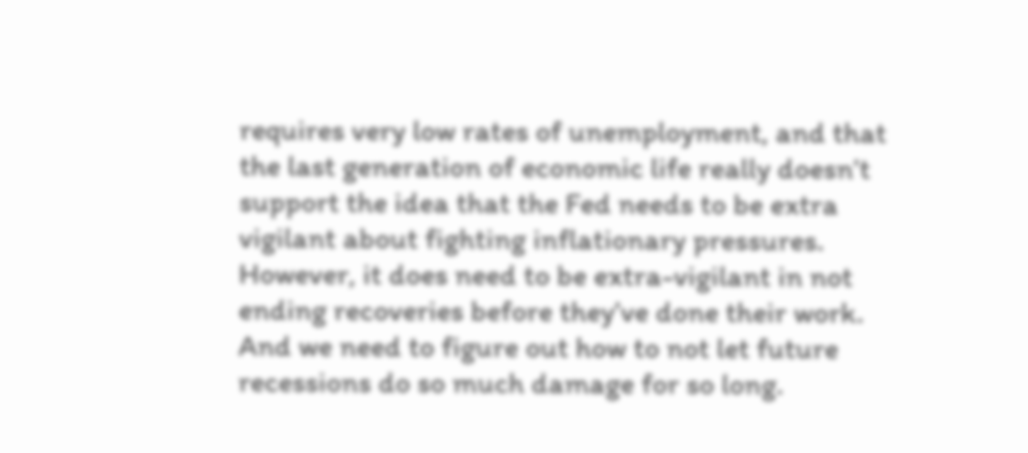requires very low rates of unemployment, and that the last generation of economic life really doesn’t support the idea that the Fed needs to be extra vigilant about fighting inflationary pressures. However, it does need to be extra-vigilant in not ending recoveries before they’ve done their work. And we need to figure out how to not let future recessions do so much damage for so long.